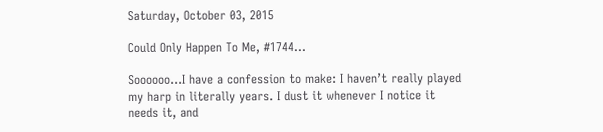Saturday, October 03, 2015

Could Only Happen To Me, #1744…

Soooooo…I have a confession to make: I haven’t really played my harp in literally years. I dust it whenever I notice it needs it, and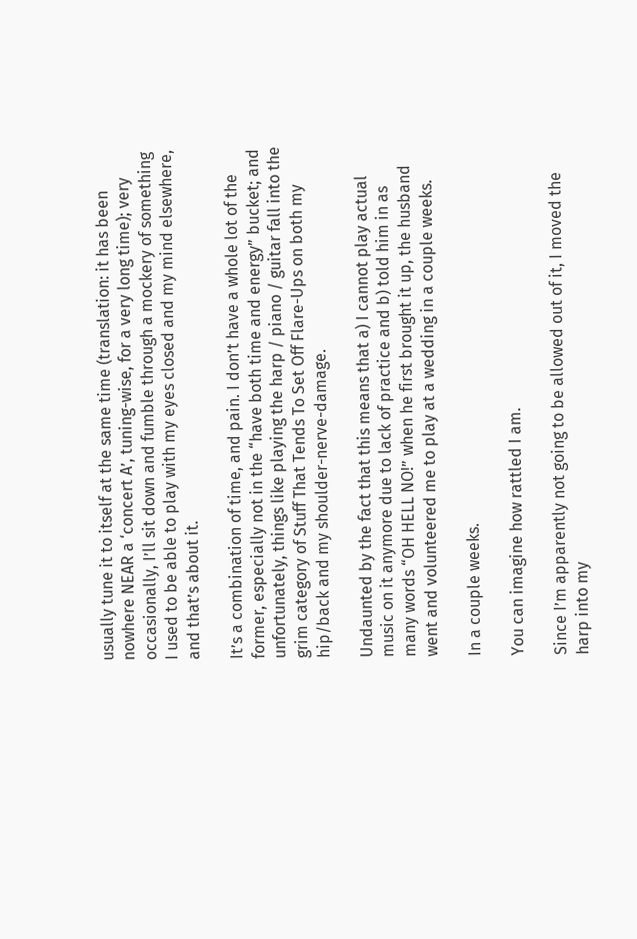usually tune it to itself at the same time (translation: it has been nowhere NEAR a ‘concert A’, tuning-wise, for a very long time); very occasionally, I’ll sit down and fumble through a mockery of something I used to be able to play with my eyes closed and my mind elsewhere, and that’s about it.

It’s a combination of time, and pain. I don’t have a whole lot of the former, especially not in the “have both time and energy” bucket; and unfortunately, things like playing the harp / piano / guitar fall into the grim category of Stuff That Tends To Set Off Flare-Ups on both my hip/back and my shoulder-nerve-damage.

Undaunted by the fact that this means that a) I cannot play actual music on it anymore due to lack of practice and b) told him in as many words “OH HELL NO!” when he first brought it up, the husband went and volunteered me to play at a wedding in a couple weeks.

In a couple weeks.

You can imagine how rattled I am.

Since I’m apparently not going to be allowed out of it, I moved the harp into my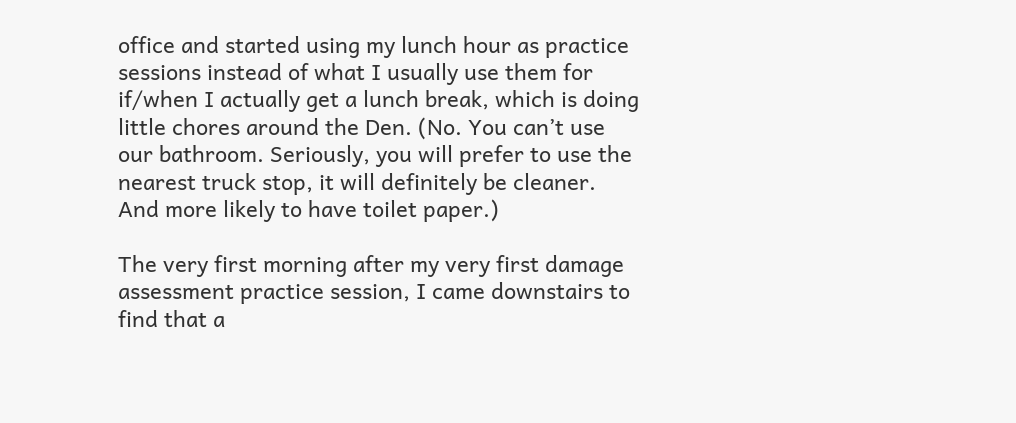office and started using my lunch hour as practice sessions instead of what I usually use them for if/when I actually get a lunch break, which is doing little chores around the Den. (No. You can’t use our bathroom. Seriously, you will prefer to use the nearest truck stop, it will definitely be cleaner. And more likely to have toilet paper.)

The very first morning after my very first damage assessment practice session, I came downstairs to find that a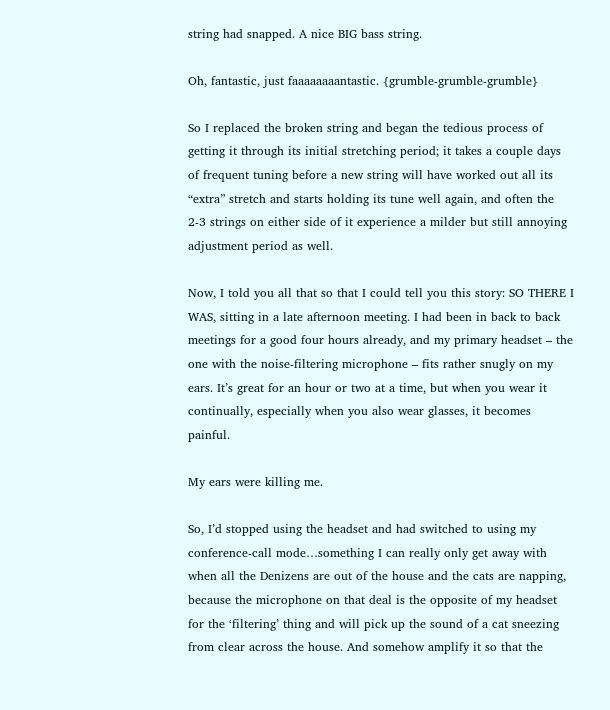string had snapped. A nice BIG bass string.

Oh, fantastic, just faaaaaaaantastic. {grumble-grumble-grumble}

So I replaced the broken string and began the tedious process of getting it through its initial stretching period; it takes a couple days of frequent tuning before a new string will have worked out all its “extra” stretch and starts holding its tune well again, and often the 2-3 strings on either side of it experience a milder but still annoying adjustment period as well.

Now, I told you all that so that I could tell you this story: SO THERE I WAS, sitting in a late afternoon meeting. I had been in back to back meetings for a good four hours already, and my primary headset – the one with the noise-filtering microphone – fits rather snugly on my ears. It’s great for an hour or two at a time, but when you wear it continually, especially when you also wear glasses, it becomes painful.

My ears were killing me.

So, I’d stopped using the headset and had switched to using my conference-call mode…something I can really only get away with when all the Denizens are out of the house and the cats are napping, because the microphone on that deal is the opposite of my headset for the ‘filtering’ thing and will pick up the sound of a cat sneezing from clear across the house. And somehow amplify it so that the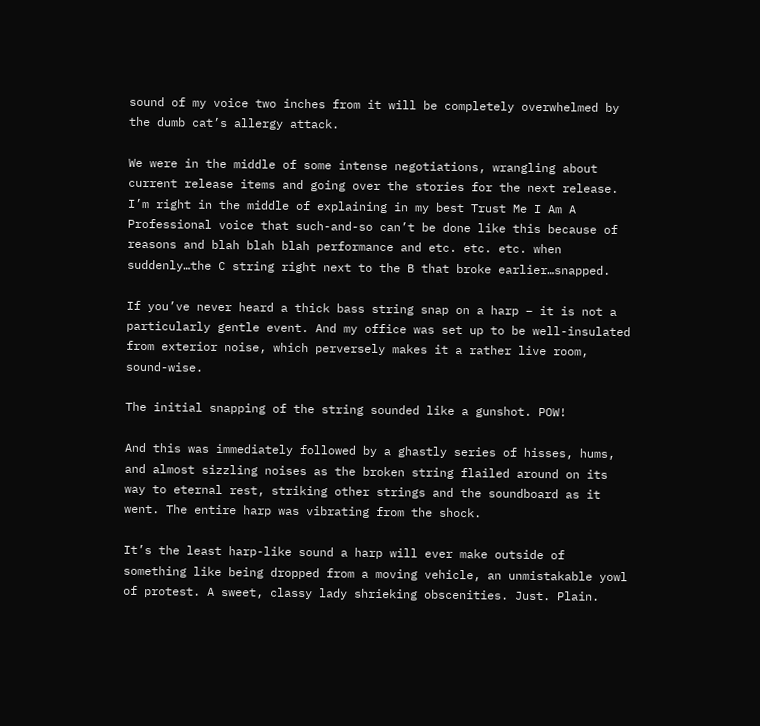sound of my voice two inches from it will be completely overwhelmed by the dumb cat’s allergy attack.

We were in the middle of some intense negotiations, wrangling about current release items and going over the stories for the next release. I’m right in the middle of explaining in my best Trust Me I Am A Professional voice that such-and-so can’t be done like this because of reasons and blah blah blah performance and etc. etc. etc. when suddenly…the C string right next to the B that broke earlier…snapped.

If you’ve never heard a thick bass string snap on a harp – it is not a particularly gentle event. And my office was set up to be well-insulated from exterior noise, which perversely makes it a rather live room, sound-wise.

The initial snapping of the string sounded like a gunshot. POW!

And this was immediately followed by a ghastly series of hisses, hums, and almost sizzling noises as the broken string flailed around on its way to eternal rest, striking other strings and the soundboard as it went. The entire harp was vibrating from the shock.

It’s the least harp-like sound a harp will ever make outside of something like being dropped from a moving vehicle, an unmistakable yowl of protest. A sweet, classy lady shrieking obscenities. Just. Plain.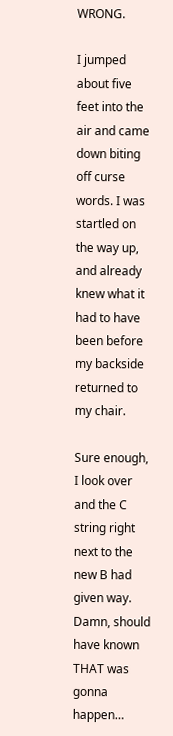WRONG.

I jumped about five feet into the air and came down biting off curse words. I was startled on the way up, and already knew what it had to have been before my backside returned to my chair.

Sure enough, I look over and the C string right next to the new B had given way. Damn, should have known THAT was gonna happen…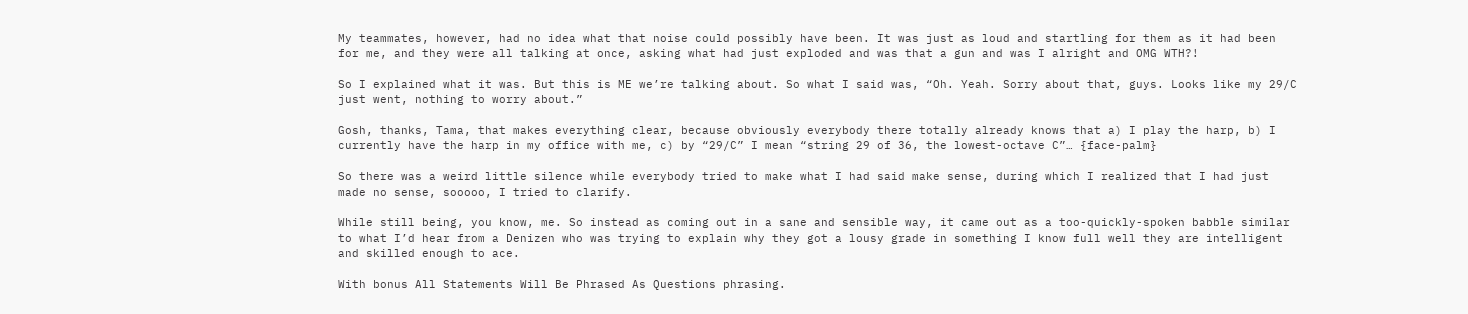My teammates, however, had no idea what that noise could possibly have been. It was just as loud and startling for them as it had been for me, and they were all talking at once, asking what had just exploded and was that a gun and was I alright and OMG WTH?!

So I explained what it was. But this is ME we’re talking about. So what I said was, “Oh. Yeah. Sorry about that, guys. Looks like my 29/C just went, nothing to worry about.”

Gosh, thanks, Tama, that makes everything clear, because obviously everybody there totally already knows that a) I play the harp, b) I currently have the harp in my office with me, c) by “29/C” I mean “string 29 of 36, the lowest-octave C”… {face-palm}

So there was a weird little silence while everybody tried to make what I had said make sense, during which I realized that I had just made no sense, sooooo, I tried to clarify.

While still being, you know, me. So instead as coming out in a sane and sensible way, it came out as a too-quickly-spoken babble similar to what I’d hear from a Denizen who was trying to explain why they got a lousy grade in something I know full well they are intelligent and skilled enough to ace.

With bonus All Statements Will Be Phrased As Questions phrasing.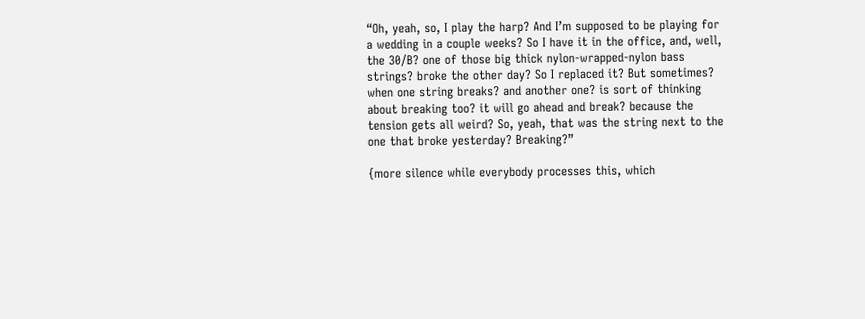“Oh, yeah, so, I play the harp? And I’m supposed to be playing for a wedding in a couple weeks? So I have it in the office, and, well, the 30/B? one of those big thick nylon-wrapped-nylon bass strings? broke the other day? So I replaced it? But sometimes? when one string breaks? and another one? is sort of thinking about breaking too? it will go ahead and break? because the tension gets all weird? So, yeah, that was the string next to the one that broke yesterday? Breaking?”

{more silence while everybody processes this, which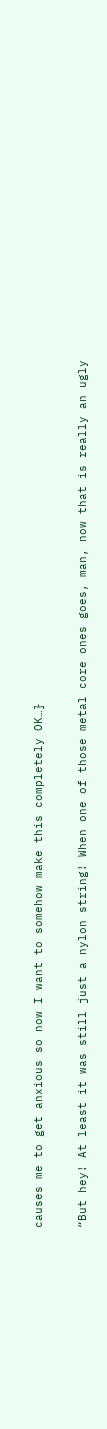causes me to get anxious so now I want to somehow make this completely OK…}

“But hey! At least it was still just a nylon string! When one of those metal core ones goes, man, now that is really an ugly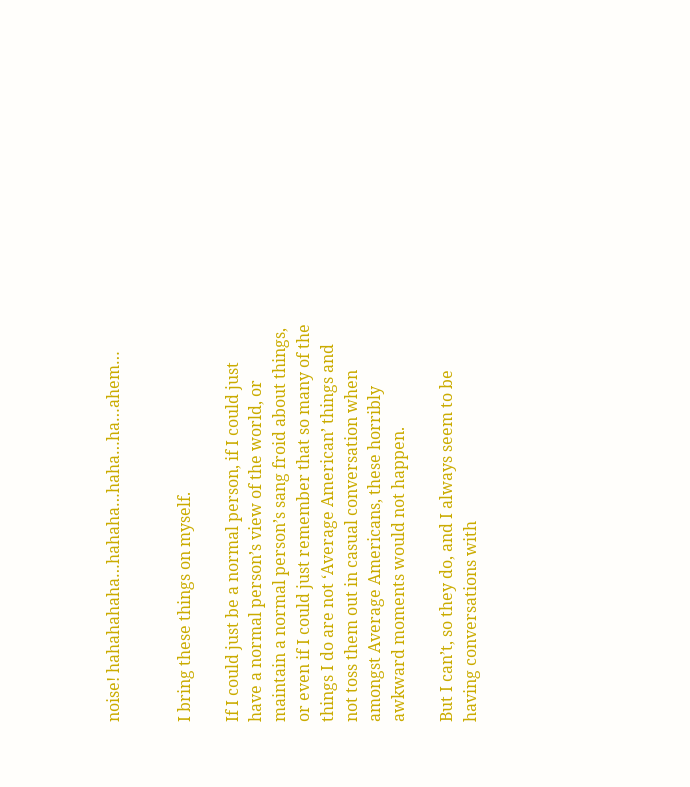noise! hahahahaha…hahaha…haha…ha…ahem…


I bring these things on myself.

If I could just be a normal person, if I could just have a normal person’s view of the world, or maintain a normal person’s sang froid about things, or even if I could just remember that so many of the things I do are not ‘Average American’ things and not toss them out in casual conversation when amongst Average Americans, these horribly awkward moments would not happen.

But I can’t, so they do, and I always seem to be having conversations with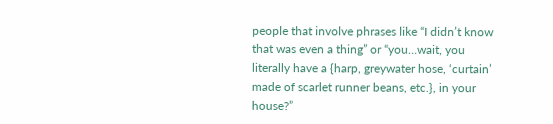people that involve phrases like “I didn’t know that was even a thing” or “you…wait, you literally have a {harp, greywater hose, ‘curtain’ made of scarlet runner beans, etc.}, in your house?”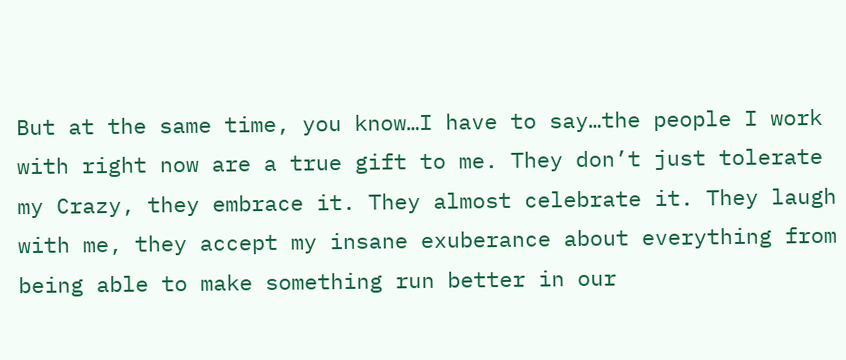But at the same time, you know…I have to say…the people I work with right now are a true gift to me. They don’t just tolerate my Crazy, they embrace it. They almost celebrate it. They laugh with me, they accept my insane exuberance about everything from being able to make something run better in our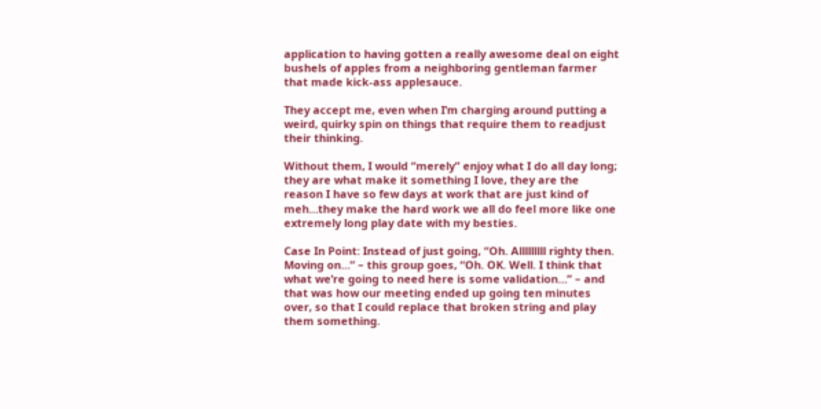application to having gotten a really awesome deal on eight bushels of apples from a neighboring gentleman farmer that made kick-ass applesauce.

They accept me, even when I’m charging around putting a weird, quirky spin on things that require them to readjust their thinking.

Without them, I would “merely” enjoy what I do all day long; they are what make it something I love, they are the reason I have so few days at work that are just kind of meh…they make the hard work we all do feel more like one extremely long play date with my besties.

Case In Point: Instead of just going, “Oh. Alllllllll righty then. Moving on…” – this group goes, “Oh. OK. Well. I think that what we’re going to need here is some validation…” – and that was how our meeting ended up going ten minutes over, so that I could replace that broken string and play them something.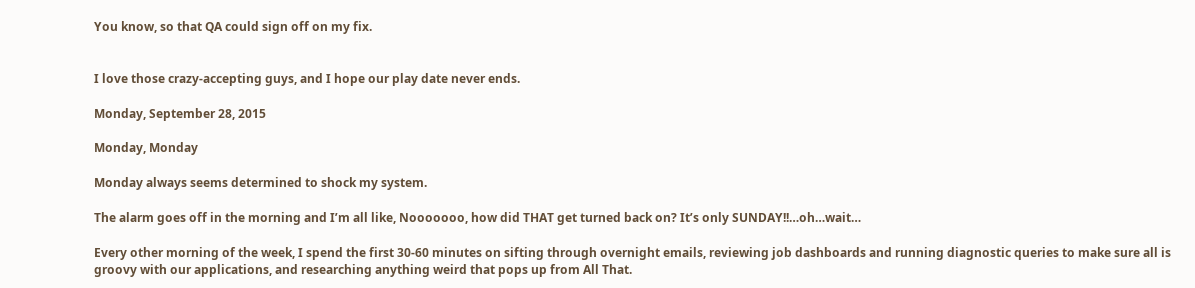You know, so that QA could sign off on my fix.


I love those crazy-accepting guys, and I hope our play date never ends.

Monday, September 28, 2015

Monday, Monday

Monday always seems determined to shock my system.

The alarm goes off in the morning and I’m all like, Nooooooo, how did THAT get turned back on? It’s only SUNDAY!!…oh…wait…

Every other morning of the week, I spend the first 30-60 minutes on sifting through overnight emails, reviewing job dashboards and running diagnostic queries to make sure all is groovy with our applications, and researching anything weird that pops up from All That.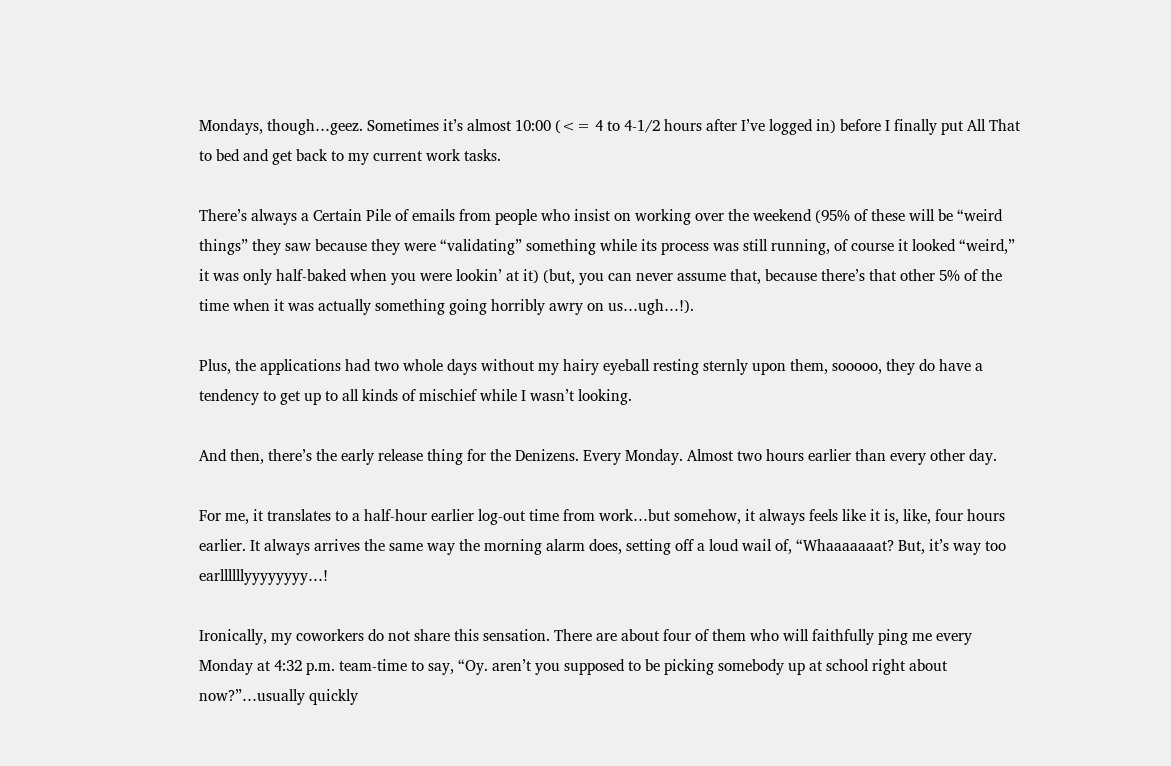Mondays, though…geez. Sometimes it’s almost 10:00 (<= 4 to 4-1/2 hours after I’ve logged in) before I finally put All That to bed and get back to my current work tasks.

There’s always a Certain Pile of emails from people who insist on working over the weekend (95% of these will be “weird things” they saw because they were “validating” something while its process was still running, of course it looked “weird,” it was only half-baked when you were lookin’ at it) (but, you can never assume that, because there’s that other 5% of the time when it was actually something going horribly awry on us…ugh…!).

Plus, the applications had two whole days without my hairy eyeball resting sternly upon them, sooooo, they do have a tendency to get up to all kinds of mischief while I wasn’t looking.

And then, there’s the early release thing for the Denizens. Every Monday. Almost two hours earlier than every other day.

For me, it translates to a half-hour earlier log-out time from work…but somehow, it always feels like it is, like, four hours earlier. It always arrives the same way the morning alarm does, setting off a loud wail of, “Whaaaaaaat? But, it’s way too earllllllyyyyyyyy…!

Ironically, my coworkers do not share this sensation. There are about four of them who will faithfully ping me every Monday at 4:32 p.m. team-time to say, “Oy. aren’t you supposed to be picking somebody up at school right about now?”…usually quickly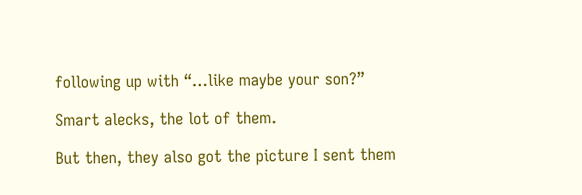following up with “…like maybe your son?”

Smart alecks, the lot of them.

But then, they also got the picture I sent them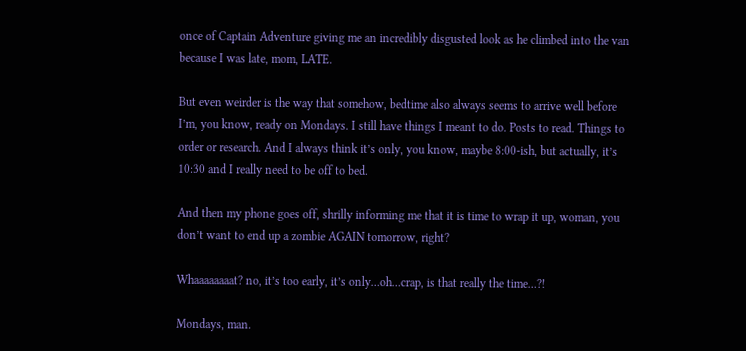once of Captain Adventure giving me an incredibly disgusted look as he climbed into the van because I was late, mom, LATE.

But even weirder is the way that somehow, bedtime also always seems to arrive well before I’m, you know, ready on Mondays. I still have things I meant to do. Posts to read. Things to order or research. And I always think it’s only, you know, maybe 8:00-ish, but actually, it’s 10:30 and I really need to be off to bed.

And then my phone goes off, shrilly informing me that it is time to wrap it up, woman, you don’t want to end up a zombie AGAIN tomorrow, right?

Whaaaaaaaat? no, it’s too early, it’s only…oh…crap, is that really the time…?!

Mondays, man.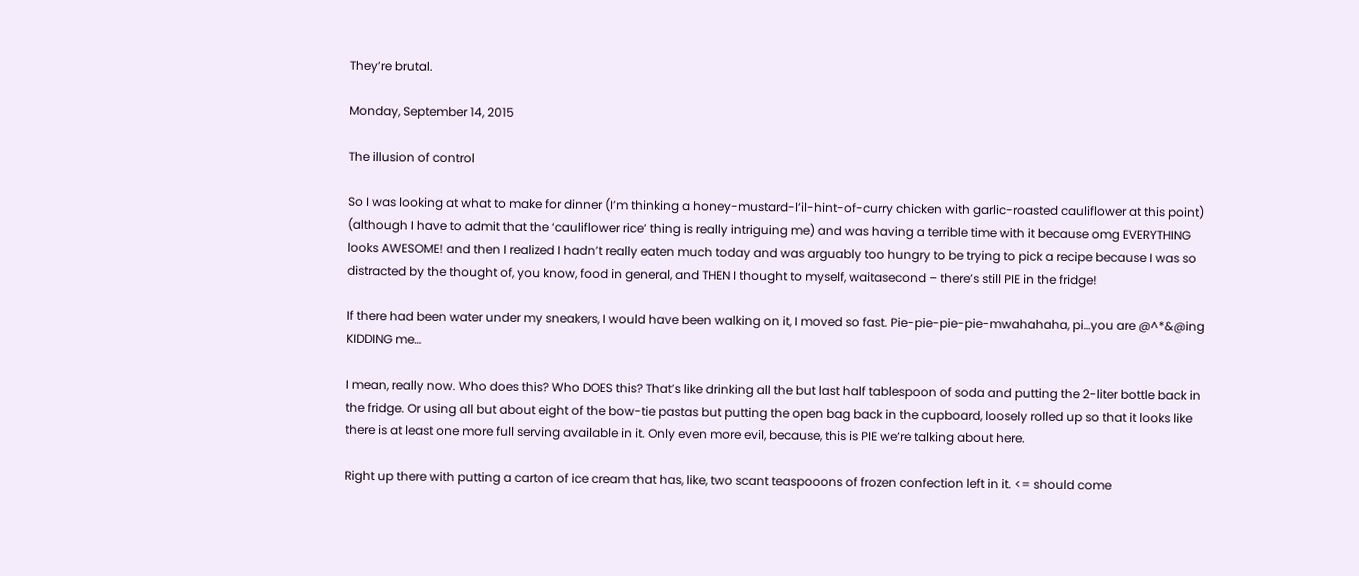They’re brutal.

Monday, September 14, 2015

The illusion of control

So I was looking at what to make for dinner (I’m thinking a honey-mustard-l’il-hint-of-curry chicken with garlic-roasted cauliflower at this point) (although I have to admit that the ‘cauliflower rice’ thing is really intriguing me) and was having a terrible time with it because omg EVERYTHING looks AWESOME! and then I realized I hadn’t really eaten much today and was arguably too hungry to be trying to pick a recipe because I was so distracted by the thought of, you know, food in general, and THEN I thought to myself, waitasecond – there’s still PIE in the fridge!

If there had been water under my sneakers, I would have been walking on it, I moved so fast. Pie-pie-pie-pie-mwahahaha, pi…you are @^*&@ing KIDDING me…

I mean, really now. Who does this? Who DOES this? That’s like drinking all the but last half tablespoon of soda and putting the 2-liter bottle back in the fridge. Or using all but about eight of the bow-tie pastas but putting the open bag back in the cupboard, loosely rolled up so that it looks like there is at least one more full serving available in it. Only even more evil, because, this is PIE we’re talking about here.

Right up there with putting a carton of ice cream that has, like, two scant teaspooons of frozen confection left in it. <= should come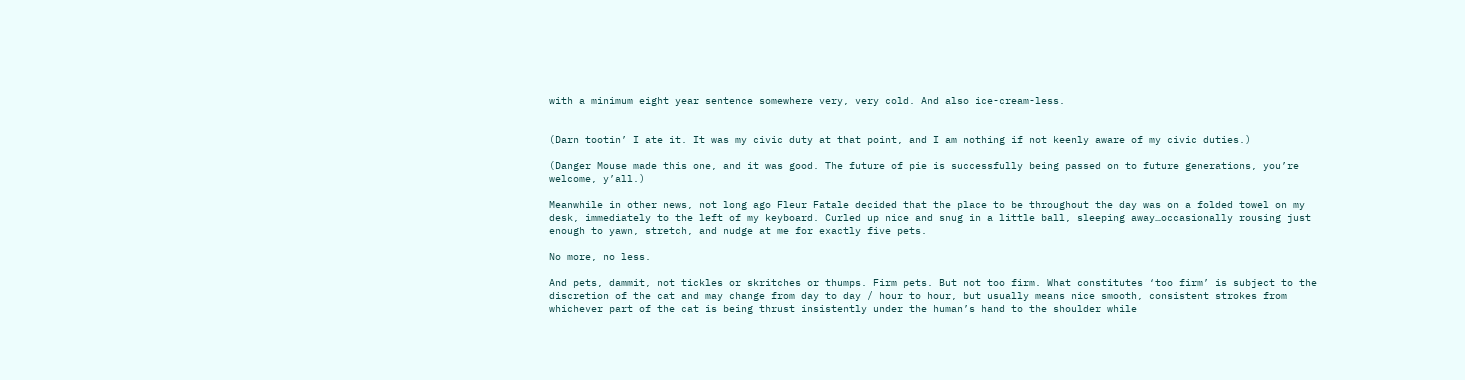with a minimum eight year sentence somewhere very, very cold. And also ice-cream-less.


(Darn tootin’ I ate it. It was my civic duty at that point, and I am nothing if not keenly aware of my civic duties.)

(Danger Mouse made this one, and it was good. The future of pie is successfully being passed on to future generations, you’re welcome, y’all.)

Meanwhile in other news, not long ago Fleur Fatale decided that the place to be throughout the day was on a folded towel on my desk, immediately to the left of my keyboard. Curled up nice and snug in a little ball, sleeping away…occasionally rousing just enough to yawn, stretch, and nudge at me for exactly five pets.

No more, no less.

And pets, dammit, not tickles or skritches or thumps. Firm pets. But not too firm. What constitutes ‘too firm’ is subject to the discretion of the cat and may change from day to day / hour to hour, but usually means nice smooth, consistent strokes from whichever part of the cat is being thrust insistently under the human’s hand to the shoulder while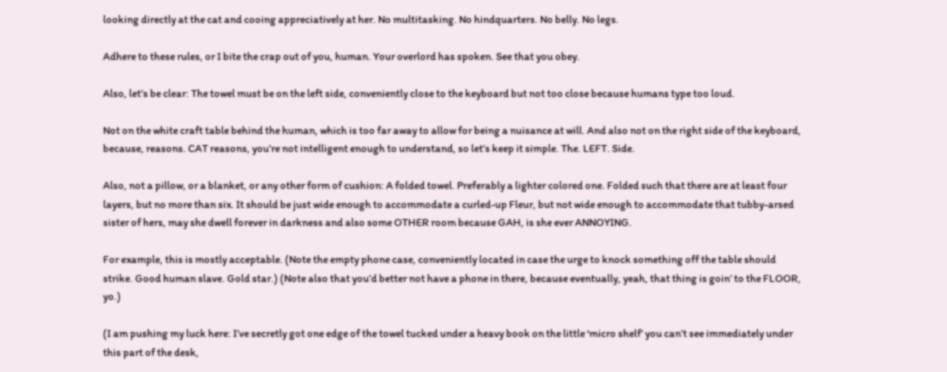looking directly at the cat and cooing appreciatively at her. No multitasking. No hindquarters. No belly. No legs.

Adhere to these rules, or I bite the crap out of you, human. Your overlord has spoken. See that you obey.

Also, let’s be clear: The towel must be on the left side, conveniently close to the keyboard but not too close because humans type too loud.

Not on the white craft table behind the human, which is too far away to allow for being a nuisance at will. And also not on the right side of the keyboard, because, reasons. CAT reasons, you’re not intelligent enough to understand, so let’s keep it simple. The. LEFT. Side.

Also, not a pillow, or a blanket, or any other form of cushion: A folded towel. Preferably a lighter colored one. Folded such that there are at least four layers, but no more than six. It should be just wide enough to accommodate a curled-up Fleur, but not wide enough to accommodate that tubby-arsed sister of hers, may she dwell forever in darkness and also some OTHER room because GAH, is she ever ANNOYING.

For example, this is mostly acceptable. (Note the empty phone case, conveniently located in case the urge to knock something off the table should strike. Good human slave. Gold star.) (Note also that you’d better not have a phone in there, because eventually, yeah, that thing is goin’ to the FLOOR, yo.)

(I am pushing my luck here: I’ve secretly got one edge of the towel tucked under a heavy book on the little ‘micro shelf’ you can’t see immediately under this part of the desk,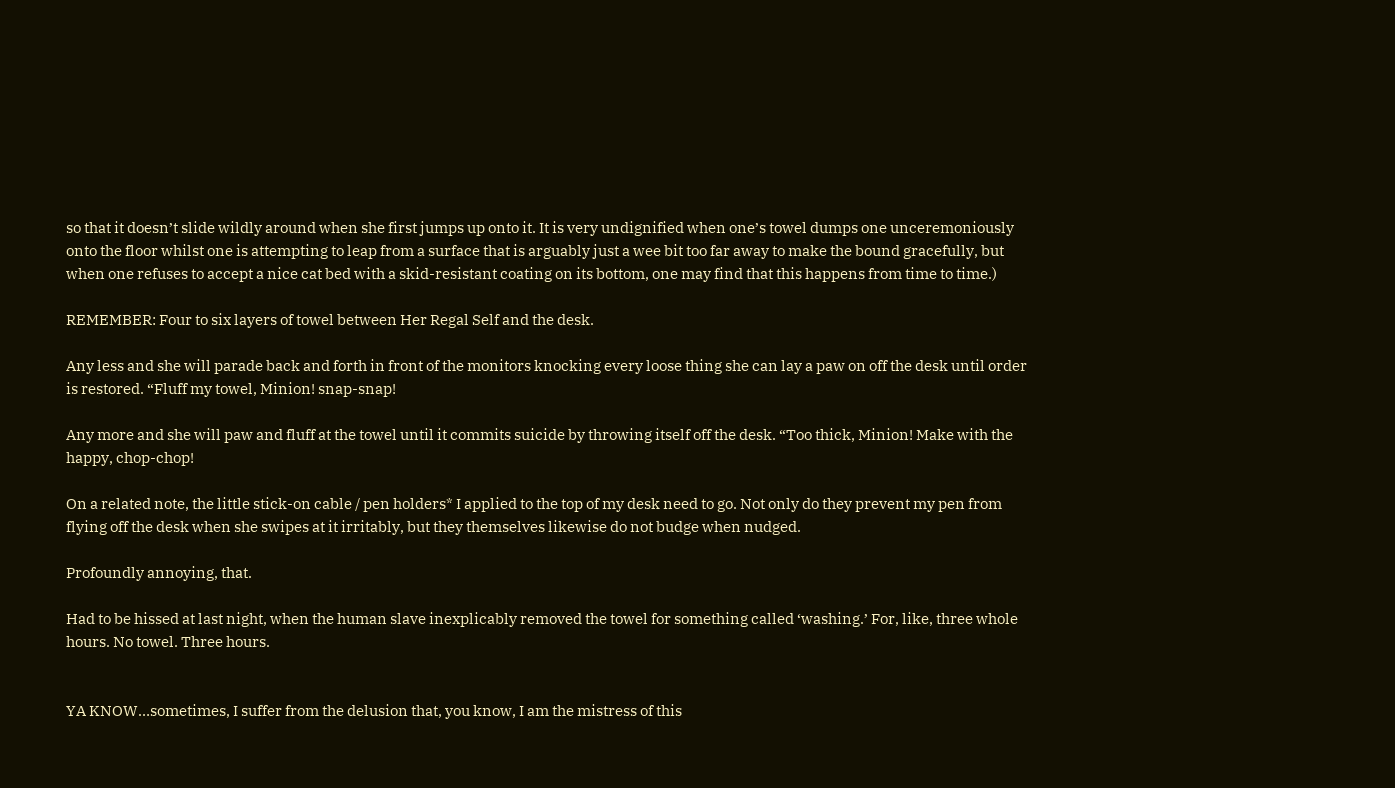so that it doesn’t slide wildly around when she first jumps up onto it. It is very undignified when one’s towel dumps one unceremoniously onto the floor whilst one is attempting to leap from a surface that is arguably just a wee bit too far away to make the bound gracefully, but when one refuses to accept a nice cat bed with a skid-resistant coating on its bottom, one may find that this happens from time to time.)

REMEMBER: Four to six layers of towel between Her Regal Self and the desk.

Any less and she will parade back and forth in front of the monitors knocking every loose thing she can lay a paw on off the desk until order is restored. “Fluff my towel, Minion! snap-snap!

Any more and she will paw and fluff at the towel until it commits suicide by throwing itself off the desk. “Too thick, Minion! Make with the happy, chop-chop!

On a related note, the little stick-on cable / pen holders* I applied to the top of my desk need to go. Not only do they prevent my pen from flying off the desk when she swipes at it irritably, but they themselves likewise do not budge when nudged.

Profoundly annoying, that.

Had to be hissed at last night, when the human slave inexplicably removed the towel for something called ‘washing.’ For, like, three whole hours. No towel. Three hours.


YA KNOW…sometimes, I suffer from the delusion that, you know, I am the mistress of this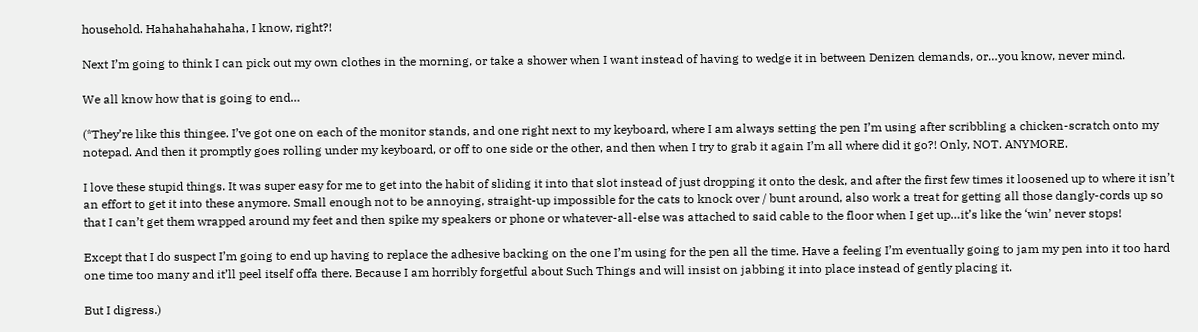household. Hahahahahahaha, I know, right?!

Next I’m going to think I can pick out my own clothes in the morning, or take a shower when I want instead of having to wedge it in between Denizen demands, or…you know, never mind.

We all know how that is going to end…

(*They’re like this thingee. I’ve got one on each of the monitor stands, and one right next to my keyboard, where I am always setting the pen I’m using after scribbling a chicken-scratch onto my notepad. And then it promptly goes rolling under my keyboard, or off to one side or the other, and then when I try to grab it again I’m all where did it go?! Only, NOT. ANYMORE.

I love these stupid things. It was super easy for me to get into the habit of sliding it into that slot instead of just dropping it onto the desk, and after the first few times it loosened up to where it isn’t an effort to get it into these anymore. Small enough not to be annoying, straight-up impossible for the cats to knock over / bunt around, also work a treat for getting all those dangly-cords up so that I can’t get them wrapped around my feet and then spike my speakers or phone or whatever-all-else was attached to said cable to the floor when I get up…it’s like the ‘win’ never stops!

Except that I do suspect I’m going to end up having to replace the adhesive backing on the one I’m using for the pen all the time. Have a feeling I’m eventually going to jam my pen into it too hard one time too many and it’ll peel itself offa there. Because I am horribly forgetful about Such Things and will insist on jabbing it into place instead of gently placing it.

But I digress.)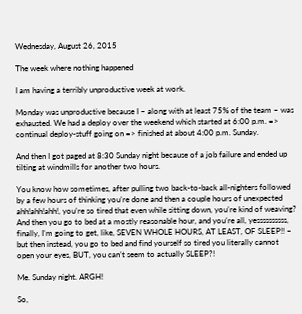Wednesday, August 26, 2015

The week where nothing happened

I am having a terribly unproductive week at work.

Monday was unproductive because I – along with at least 75% of the team – was exhausted. We had a deploy over the weekend which started at 6:00 p.m. => continual deploy-stuff going on => finished at about 4:00 p.m. Sunday.

And then I got paged at 8:30 Sunday night because of a job failure and ended up tilting at windmills for another two hours.

You know how sometimes, after pulling two back-to-back all-nighters followed by a few hours of thinking you’re done and then a couple hours of unexpected ahh!ahh!ahh!, you’re so tired that even while sitting down, you’re kind of weaving? And then you go to bed at a mostly reasonable hour, and you’re all, yessssssssss, finally, I’m going to get, like, SEVEN WHOLE HOURS, AT LEAST, OF SLEEP!! – but then instead, you go to bed and find yourself so tired you literally cannot open your eyes, BUT, you can’t seem to actually SLEEP?!

Me. Sunday night. ARGH!

So,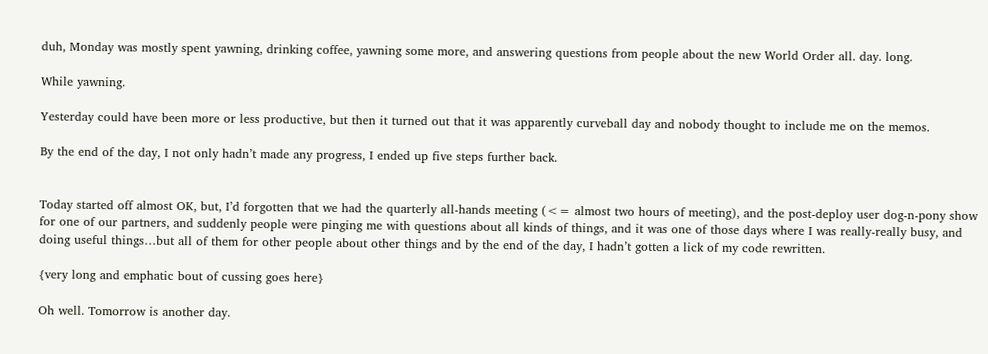duh, Monday was mostly spent yawning, drinking coffee, yawning some more, and answering questions from people about the new World Order all. day. long.

While yawning.

Yesterday could have been more or less productive, but then it turned out that it was apparently curveball day and nobody thought to include me on the memos.

By the end of the day, I not only hadn’t made any progress, I ended up five steps further back.


Today started off almost OK, but, I’d forgotten that we had the quarterly all-hands meeting (<= almost two hours of meeting), and the post-deploy user dog-n-pony show for one of our partners, and suddenly people were pinging me with questions about all kinds of things, and it was one of those days where I was really-really busy, and doing useful things…but all of them for other people about other things and by the end of the day, I hadn’t gotten a lick of my code rewritten.

{very long and emphatic bout of cussing goes here}

Oh well. Tomorrow is another day.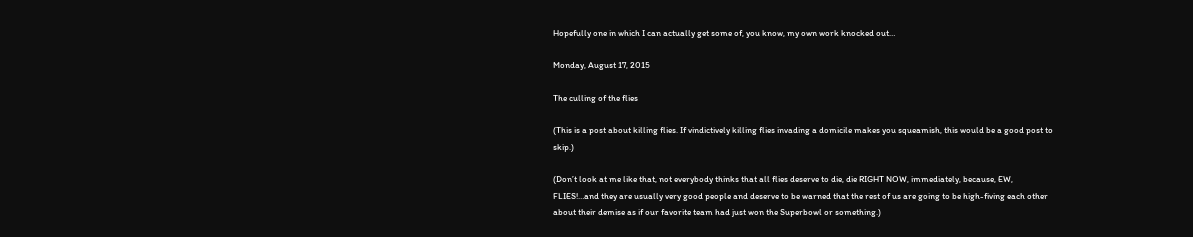Hopefully one in which I can actually get some of, you know, my own work knocked out…

Monday, August 17, 2015

The culling of the flies

(This is a post about killing flies. If vindictively killing flies invading a domicile makes you squeamish, this would be a good post to skip.)

(Don’t look at me like that, not everybody thinks that all flies deserve to die, die RIGHT NOW, immediately, because, EW, FLIES!…and they are usually very good people and deserve to be warned that the rest of us are going to be high-fiving each other about their demise as if our favorite team had just won the Superbowl or something.)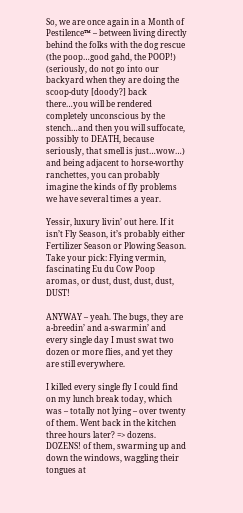So, we are once again in a Month of Pestilence™ – between living directly behind the folks with the dog rescue (the poop…good gahd, the POOP!) (seriously, do not go into our backyard when they are doing the scoop-duty [doody?] back there…you will be rendered completely unconscious by the stench…and then you will suffocate, possibly to DEATH, because seriously, that smell is just…wow…) and being adjacent to horse-worthy ranchettes, you can probably imagine the kinds of fly problems we have several times a year.

Yessir, luxury livin’ out here. If it isn’t Fly Season, it’s probably either Fertilizer Season or Plowing Season. Take your pick: Flying vermin, fascinating Eu du Cow Poop aromas, or dust, dust, dust, dust, DUST!

ANYWAY – yeah. The bugs, they are a-breedin’ and a-swarmin’ and every single day I must swat two dozen or more flies, and yet they are still everywhere.

I killed every single fly I could find on my lunch break today, which was – totally not lying – over twenty of them. Went back in the kitchen three hours later? => dozens. DOZENS! of them, swarming up and down the windows, waggling their tongues at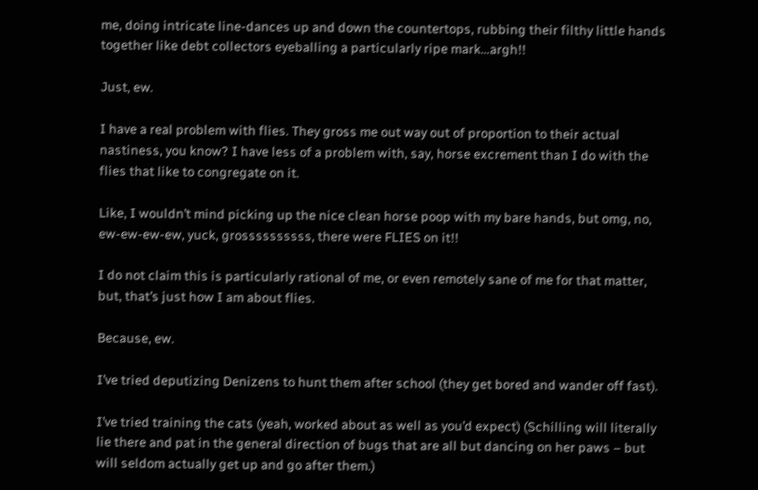me, doing intricate line-dances up and down the countertops, rubbing their filthy little hands together like debt collectors eyeballing a particularly ripe mark…argh!!

Just, ew.

I have a real problem with flies. They gross me out way out of proportion to their actual nastiness, you know? I have less of a problem with, say, horse excrement than I do with the flies that like to congregate on it.

Like, I wouldn’t mind picking up the nice clean horse poop with my bare hands, but omg, no, ew-ew-ew-ew, yuck, grossssssssss, there were FLIES on it!!

I do not claim this is particularly rational of me, or even remotely sane of me for that matter, but, that’s just how I am about flies.

Because, ew.

I’ve tried deputizing Denizens to hunt them after school (they get bored and wander off fast).

I’ve tried training the cats (yeah, worked about as well as you’d expect) (Schilling will literally lie there and pat in the general direction of bugs that are all but dancing on her paws – but will seldom actually get up and go after them.)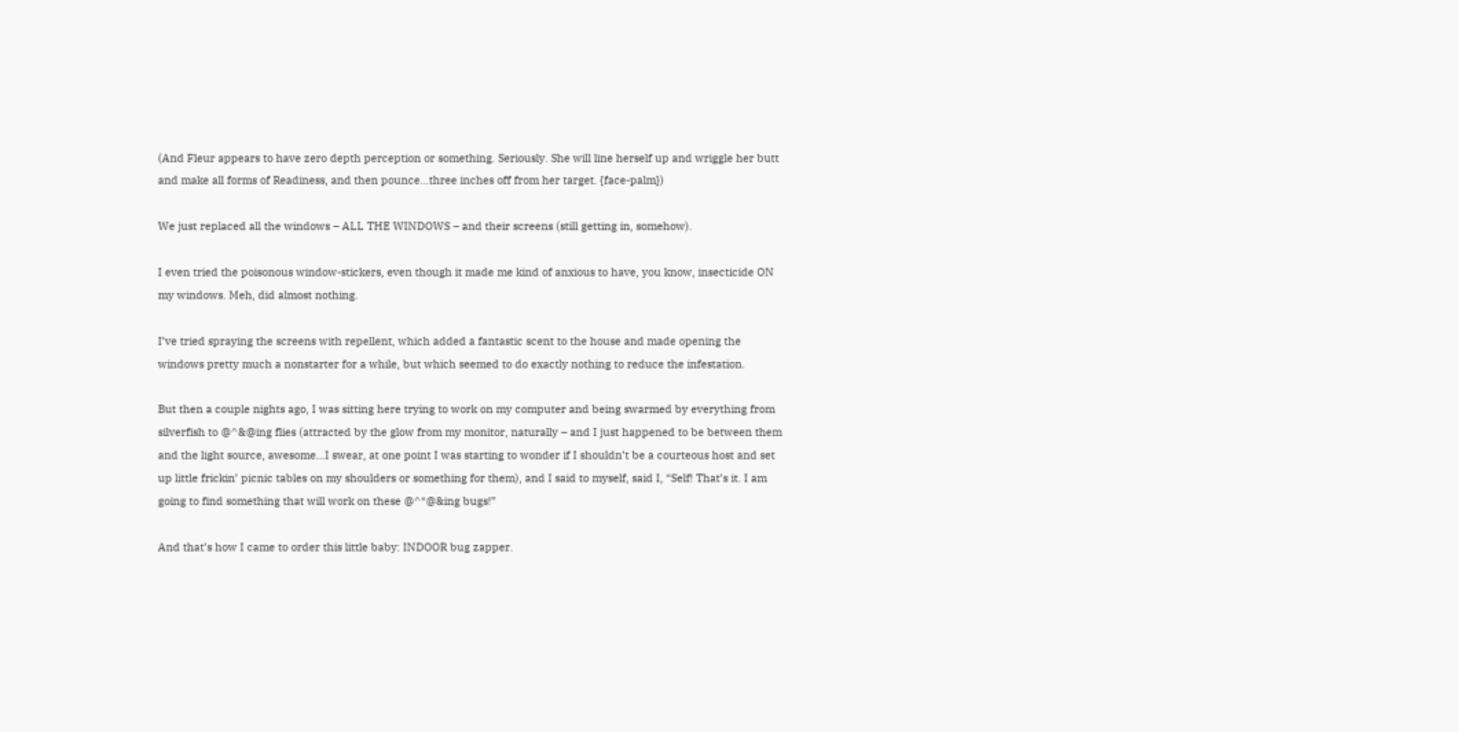(And Fleur appears to have zero depth perception or something. Seriously. She will line herself up and wriggle her butt and make all forms of Readiness, and then pounce…three inches off from her target. {face-palm})

We just replaced all the windows – ALL THE WINDOWS – and their screens (still getting in, somehow).

I even tried the poisonous window-stickers, even though it made me kind of anxious to have, you know, insecticide ON my windows. Meh, did almost nothing.

I’ve tried spraying the screens with repellent, which added a fantastic scent to the house and made opening the windows pretty much a nonstarter for a while, but which seemed to do exactly nothing to reduce the infestation.

But then a couple nights ago, I was sitting here trying to work on my computer and being swarmed by everything from silverfish to @^&@ing flies (attracted by the glow from my monitor, naturally – and I just happened to be between them and the light source, awesome…I swear, at one point I was starting to wonder if I shouldn’t be a courteous host and set up little frickin’ picnic tables on my shoulders or something for them), and I said to myself, said I, “Self! That’s it. I am going to find something that will work on these @^*@&ing bugs!”

And that’s how I came to order this little baby: INDOOR bug zapper.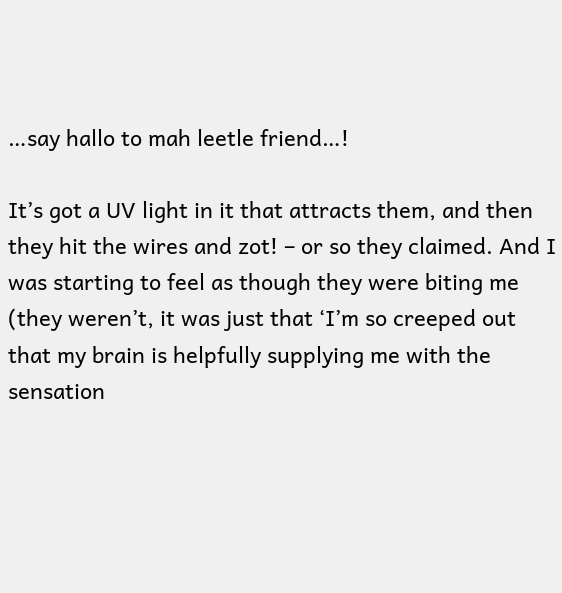…say hallo to mah leetle friend…!

It’s got a UV light in it that attracts them, and then they hit the wires and zot! – or so they claimed. And I was starting to feel as though they were biting me (they weren’t, it was just that ‘I’m so creeped out that my brain is helpfully supplying me with the sensation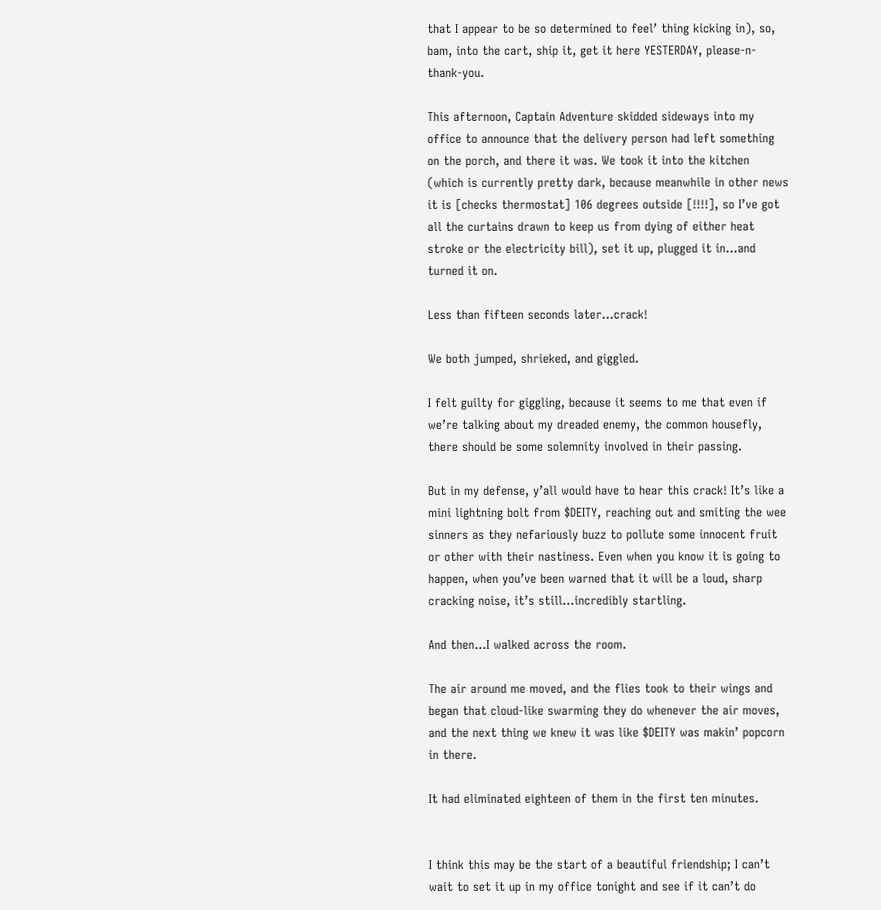that I appear to be so determined to feel’ thing kicking in), so, bam, into the cart, ship it, get it here YESTERDAY, please-n-thank-you.

This afternoon, Captain Adventure skidded sideways into my office to announce that the delivery person had left something on the porch, and there it was. We took it into the kitchen (which is currently pretty dark, because meanwhile in other news it is [checks thermostat] 106 degrees outside [!!!!], so I’ve got all the curtains drawn to keep us from dying of either heat stroke or the electricity bill), set it up, plugged it in…and turned it on.

Less than fifteen seconds later…crack!

We both jumped, shrieked, and giggled.

I felt guilty for giggling, because it seems to me that even if we’re talking about my dreaded enemy, the common housefly, there should be some solemnity involved in their passing.

But in my defense, y’all would have to hear this crack! It’s like a mini lightning bolt from $DEITY, reaching out and smiting the wee sinners as they nefariously buzz to pollute some innocent fruit or other with their nastiness. Even when you know it is going to happen, when you’ve been warned that it will be a loud, sharp cracking noise, it’s still…incredibly startling.

And then…I walked across the room.

The air around me moved, and the flies took to their wings and began that cloud-like swarming they do whenever the air moves, and the next thing we knew it was like $DEITY was makin’ popcorn in there.

It had eliminated eighteen of them in the first ten minutes.


I think this may be the start of a beautiful friendship; I can’t wait to set it up in my office tonight and see if it can’t do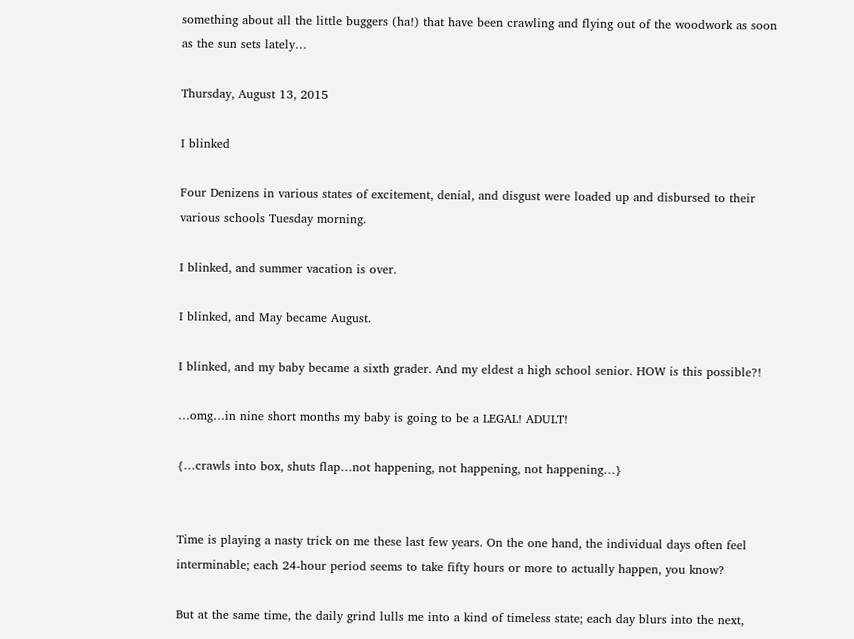something about all the little buggers (ha!) that have been crawling and flying out of the woodwork as soon as the sun sets lately…

Thursday, August 13, 2015

I blinked

Four Denizens in various states of excitement, denial, and disgust were loaded up and disbursed to their various schools Tuesday morning.

I blinked, and summer vacation is over.

I blinked, and May became August.

I blinked, and my baby became a sixth grader. And my eldest a high school senior. HOW is this possible?!

…omg…in nine short months my baby is going to be a LEGAL! ADULT!

{…crawls into box, shuts flap…not happening, not happening, not happening…}


Time is playing a nasty trick on me these last few years. On the one hand, the individual days often feel interminable; each 24-hour period seems to take fifty hours or more to actually happen, you know?

But at the same time, the daily grind lulls me into a kind of timeless state; each day blurs into the next,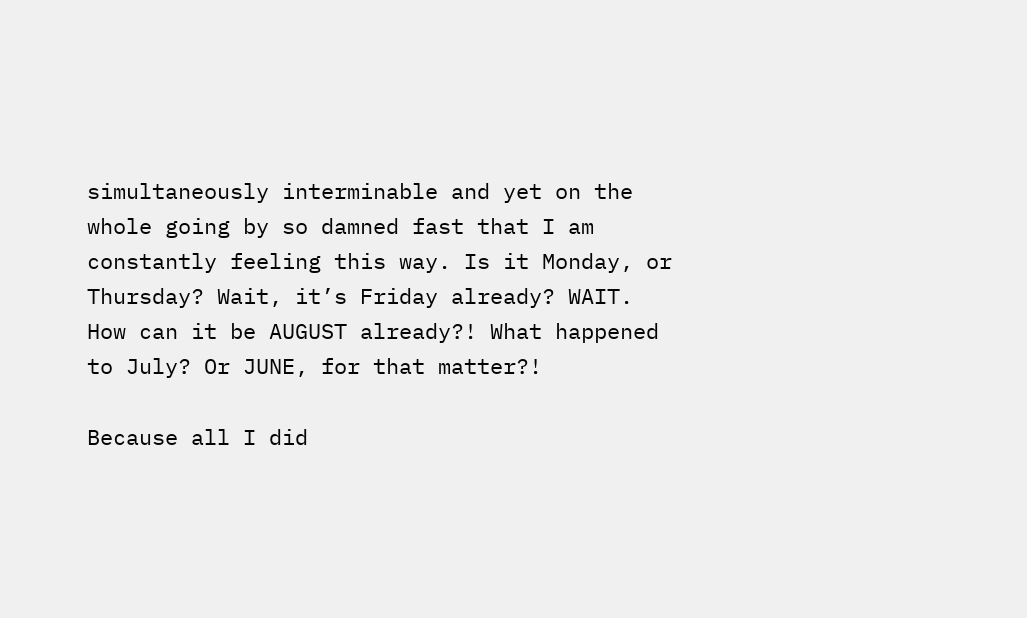simultaneously interminable and yet on the whole going by so damned fast that I am constantly feeling this way. Is it Monday, or Thursday? Wait, it’s Friday already? WAIT. How can it be AUGUST already?! What happened to July? Or JUNE, for that matter?!

Because all I did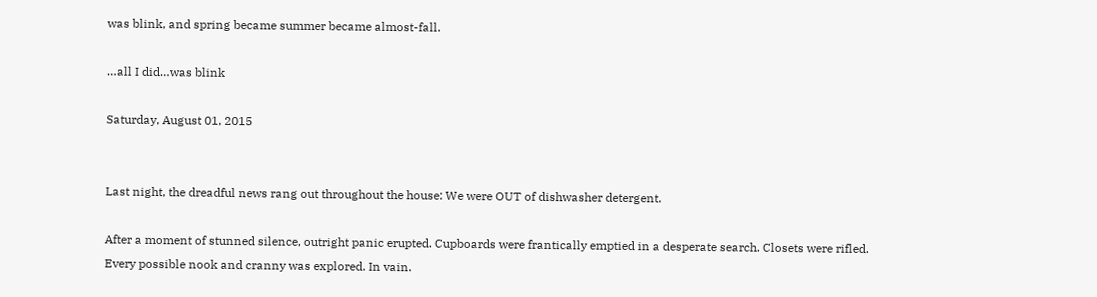was blink, and spring became summer became almost-fall.

…all I did…was blink

Saturday, August 01, 2015


Last night, the dreadful news rang out throughout the house: We were OUT of dishwasher detergent.

After a moment of stunned silence, outright panic erupted. Cupboards were frantically emptied in a desperate search. Closets were rifled. Every possible nook and cranny was explored. In vain.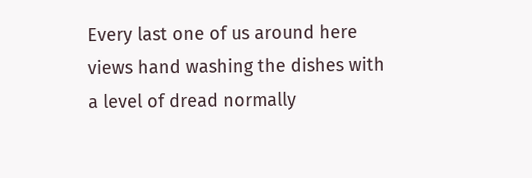Every last one of us around here views hand washing the dishes with a level of dread normally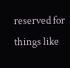reserved for things like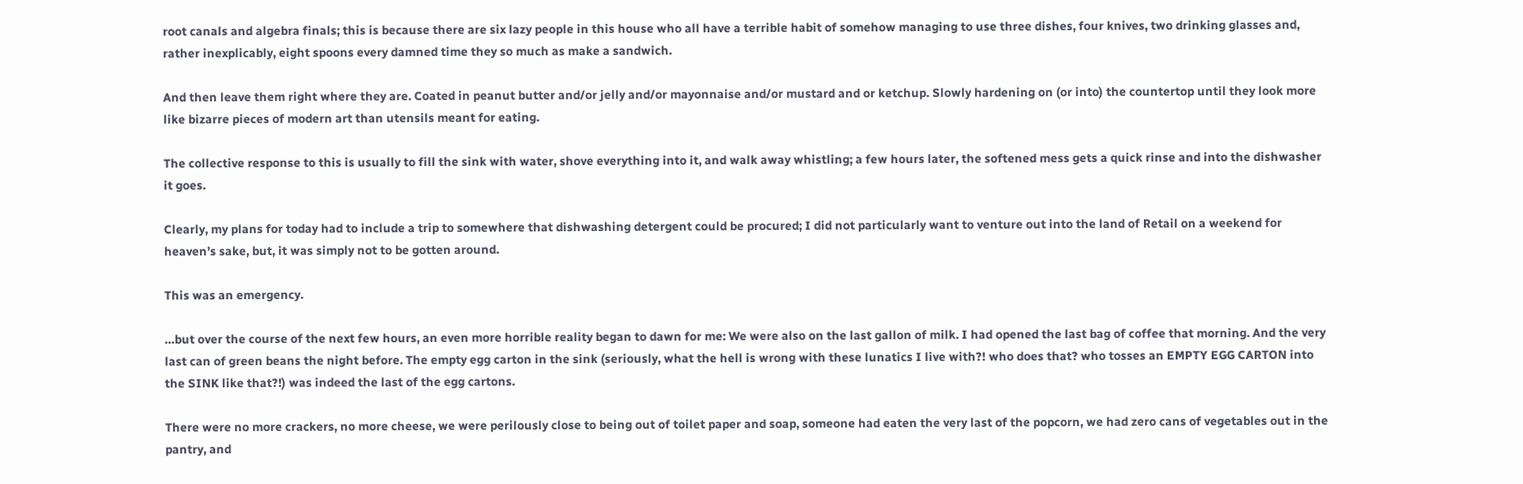root canals and algebra finals; this is because there are six lazy people in this house who all have a terrible habit of somehow managing to use three dishes, four knives, two drinking glasses and, rather inexplicably, eight spoons every damned time they so much as make a sandwich.

And then leave them right where they are. Coated in peanut butter and/or jelly and/or mayonnaise and/or mustard and or ketchup. Slowly hardening on (or into) the countertop until they look more like bizarre pieces of modern art than utensils meant for eating.

The collective response to this is usually to fill the sink with water, shove everything into it, and walk away whistling; a few hours later, the softened mess gets a quick rinse and into the dishwasher it goes.

Clearly, my plans for today had to include a trip to somewhere that dishwashing detergent could be procured; I did not particularly want to venture out into the land of Retail on a weekend for heaven’s sake, but, it was simply not to be gotten around.

This was an emergency.

…but over the course of the next few hours, an even more horrible reality began to dawn for me: We were also on the last gallon of milk. I had opened the last bag of coffee that morning. And the very last can of green beans the night before. The empty egg carton in the sink (seriously, what the hell is wrong with these lunatics I live with?! who does that? who tosses an EMPTY EGG CARTON into the SINK like that?!) was indeed the last of the egg cartons.

There were no more crackers, no more cheese, we were perilously close to being out of toilet paper and soap, someone had eaten the very last of the popcorn, we had zero cans of vegetables out in the pantry, and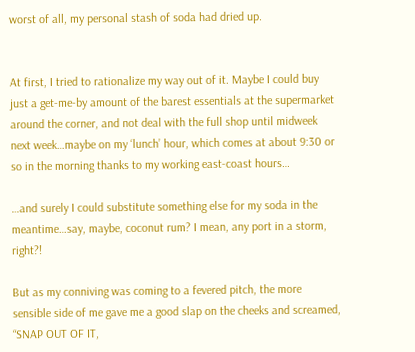worst of all, my personal stash of soda had dried up.


At first, I tried to rationalize my way out of it. Maybe I could buy just a get-me-by amount of the barest essentials at the supermarket around the corner, and not deal with the full shop until midweek next week…maybe on my ‘lunch’ hour, which comes at about 9:30 or so in the morning thanks to my working east-coast hours…

…and surely I could substitute something else for my soda in the meantime…say, maybe, coconut rum? I mean, any port in a storm, right?!

But as my conniving was coming to a fevered pitch, the more sensible side of me gave me a good slap on the cheeks and screamed, “SNAP OUT OF IT,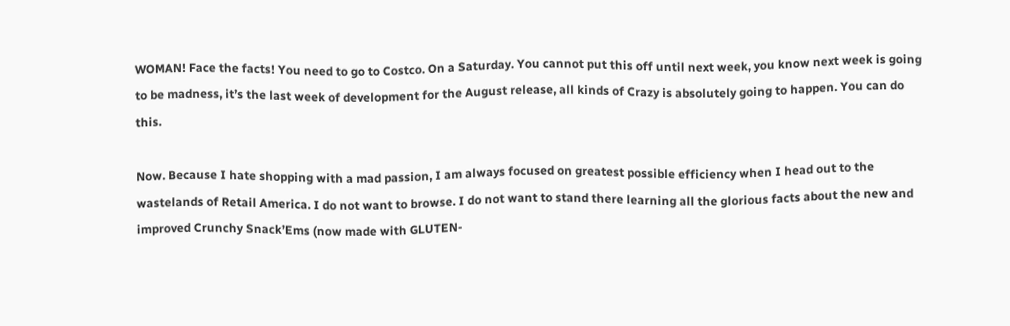WOMAN! Face the facts! You need to go to Costco. On a Saturday. You cannot put this off until next week, you know next week is going to be madness, it’s the last week of development for the August release, all kinds of Crazy is absolutely going to happen. You can do this.

Now. Because I hate shopping with a mad passion, I am always focused on greatest possible efficiency when I head out to the wastelands of Retail America. I do not want to browse. I do not want to stand there learning all the glorious facts about the new and improved Crunchy Snack’Ems (now made with GLUTEN-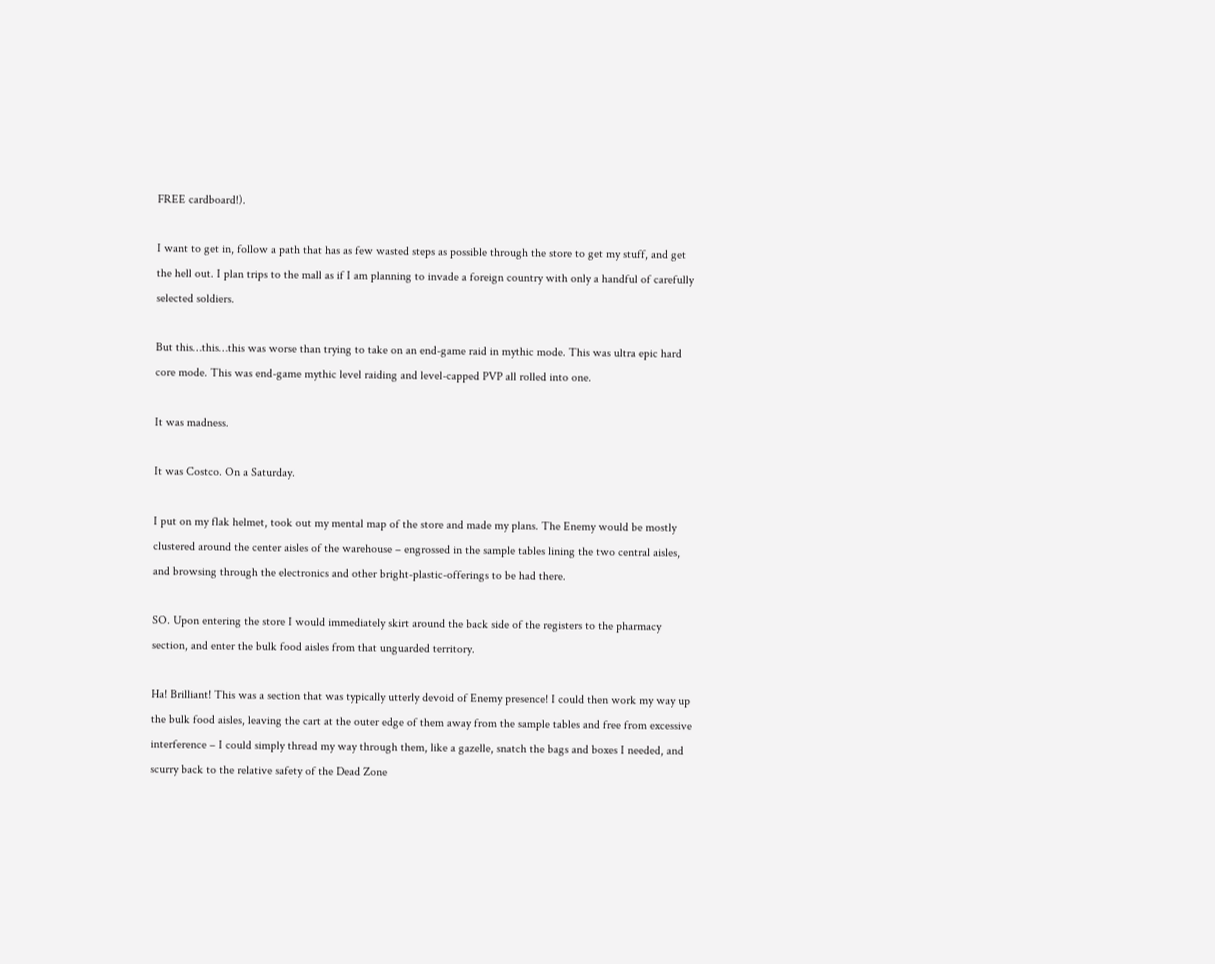FREE cardboard!).

I want to get in, follow a path that has as few wasted steps as possible through the store to get my stuff, and get the hell out. I plan trips to the mall as if I am planning to invade a foreign country with only a handful of carefully selected soldiers.

But this…this…this was worse than trying to take on an end-game raid in mythic mode. This was ultra epic hard core mode. This was end-game mythic level raiding and level-capped PVP all rolled into one.

It was madness.

It was Costco. On a Saturday.

I put on my flak helmet, took out my mental map of the store and made my plans. The Enemy would be mostly clustered around the center aisles of the warehouse – engrossed in the sample tables lining the two central aisles, and browsing through the electronics and other bright-plastic-offerings to be had there.

SO. Upon entering the store I would immediately skirt around the back side of the registers to the pharmacy section, and enter the bulk food aisles from that unguarded territory.

Ha! Brilliant! This was a section that was typically utterly devoid of Enemy presence! I could then work my way up the bulk food aisles, leaving the cart at the outer edge of them away from the sample tables and free from excessive interference – I could simply thread my way through them, like a gazelle, snatch the bags and boxes I needed, and scurry back to the relative safety of the Dead Zone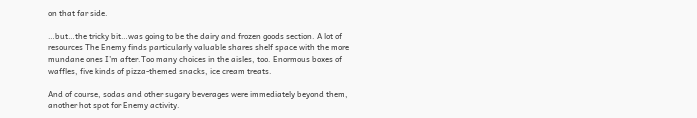on that far side.

…but…the tricky bit…was going to be the dairy and frozen goods section. A lot of resources The Enemy finds particularly valuable shares shelf space with the more mundane ones I’m after.Too many choices in the aisles, too. Enormous boxes of waffles, five kinds of pizza-themed snacks, ice cream treats.

And of course, sodas and other sugary beverages were immediately beyond them, another hot spot for Enemy activity.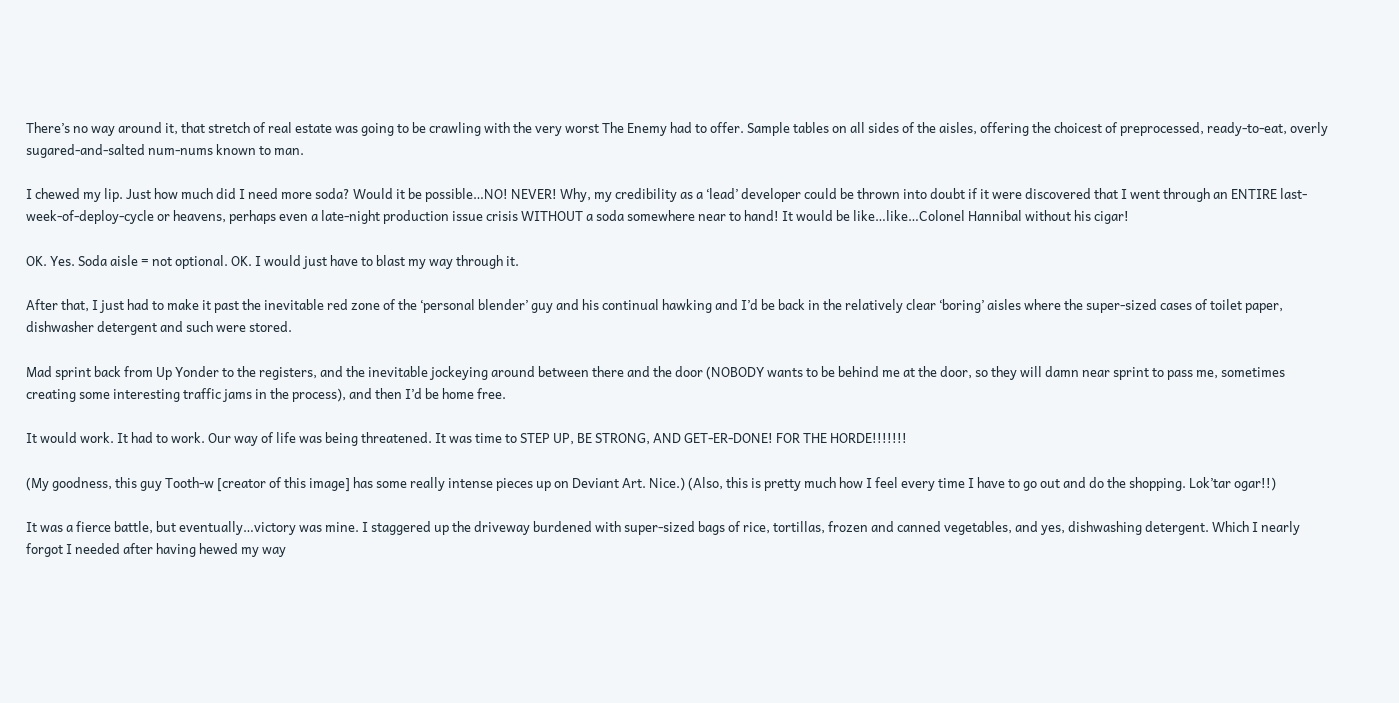There’s no way around it, that stretch of real estate was going to be crawling with the very worst The Enemy had to offer. Sample tables on all sides of the aisles, offering the choicest of preprocessed, ready-to-eat, overly sugared-and-salted num-nums known to man.

I chewed my lip. Just how much did I need more soda? Would it be possible…NO! NEVER! Why, my credibility as a ‘lead’ developer could be thrown into doubt if it were discovered that I went through an ENTIRE last-week-of-deploy-cycle or heavens, perhaps even a late-night production issue crisis WITHOUT a soda somewhere near to hand! It would be like…like…Colonel Hannibal without his cigar!

OK. Yes. Soda aisle = not optional. OK. I would just have to blast my way through it.

After that, I just had to make it past the inevitable red zone of the ‘personal blender’ guy and his continual hawking and I’d be back in the relatively clear ‘boring’ aisles where the super-sized cases of toilet paper, dishwasher detergent and such were stored.

Mad sprint back from Up Yonder to the registers, and the inevitable jockeying around between there and the door (NOBODY wants to be behind me at the door, so they will damn near sprint to pass me, sometimes creating some interesting traffic jams in the process), and then I’d be home free.

It would work. It had to work. Our way of life was being threatened. It was time to STEP UP, BE STRONG, AND GET-ER-DONE! FOR THE HORDE!!!!!!!

(My goodness, this guy Tooth-w [creator of this image] has some really intense pieces up on Deviant Art. Nice.) (Also, this is pretty much how I feel every time I have to go out and do the shopping. Lok’tar ogar!!)

It was a fierce battle, but eventually…victory was mine. I staggered up the driveway burdened with super-sized bags of rice, tortillas, frozen and canned vegetables, and yes, dishwashing detergent. Which I nearly forgot I needed after having hewed my way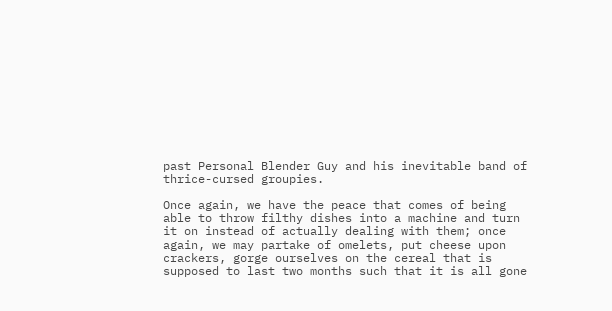past Personal Blender Guy and his inevitable band of thrice-cursed groupies.

Once again, we have the peace that comes of being able to throw filthy dishes into a machine and turn it on instead of actually dealing with them; once again, we may partake of omelets, put cheese upon crackers, gorge ourselves on the cereal that is supposed to last two months such that it is all gone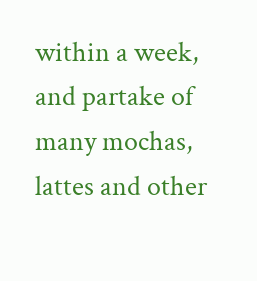within a week, and partake of many mochas, lattes and other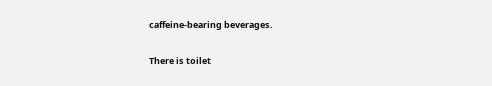caffeine-bearing beverages.

There is toilet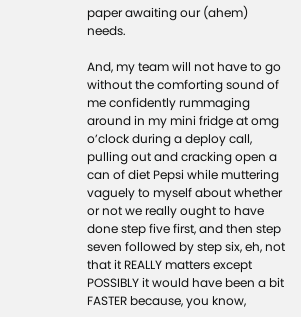paper awaiting our (ahem) needs.

And, my team will not have to go without the comforting sound of me confidently rummaging around in my mini fridge at omg o’clock during a deploy call, pulling out and cracking open a can of diet Pepsi while muttering vaguely to myself about whether or not we really ought to have done step five first, and then step seven followed by step six, eh, not that it REALLY matters except POSSIBLY it would have been a bit FASTER because, you know,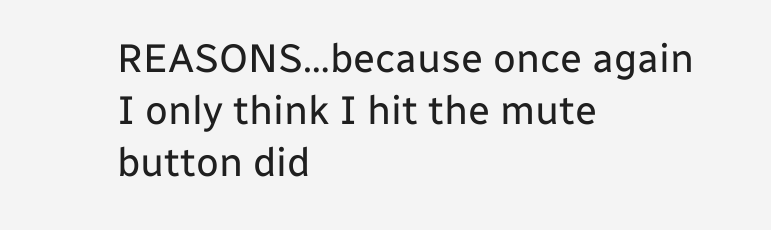REASONS…because once again I only think I hit the mute button did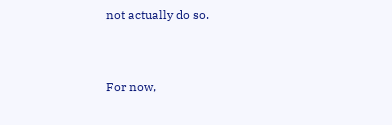not actually do so.


For now,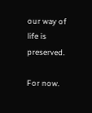our way of life is preserved.

For now.